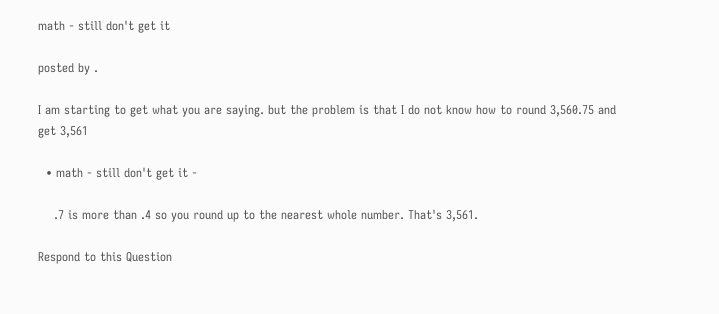math - still don't get it

posted by .

I am starting to get what you are saying. but the problem is that I do not know how to round 3,560.75 and get 3,561

  • math - still don't get it -

    .7 is more than .4 so you round up to the nearest whole number. That's 3,561.

Respond to this Question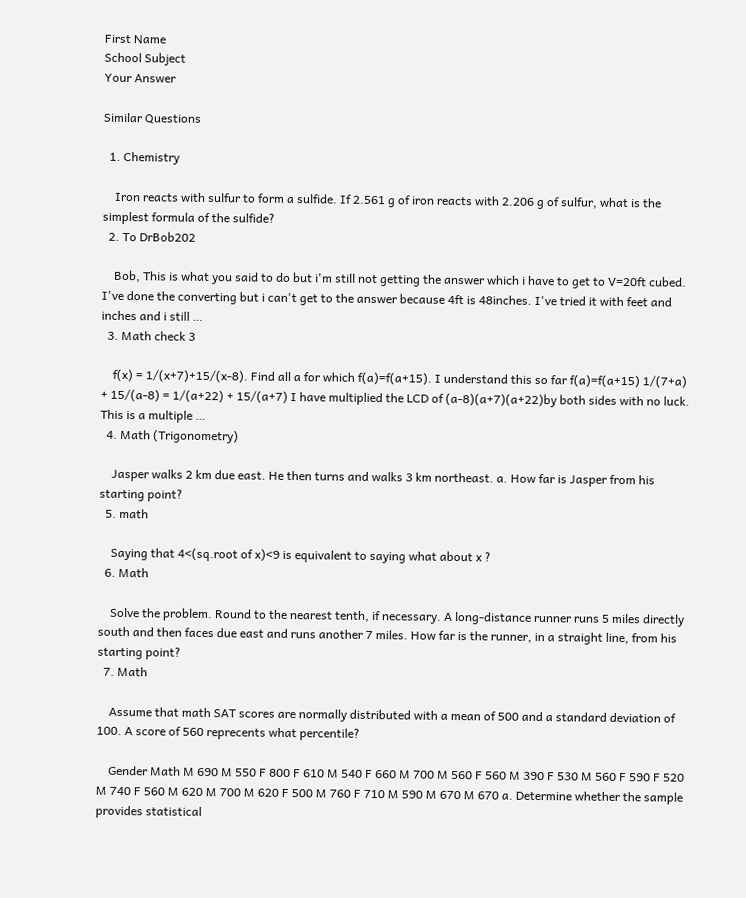First Name
School Subject
Your Answer

Similar Questions

  1. Chemistry

    Iron reacts with sulfur to form a sulfide. If 2.561 g of iron reacts with 2.206 g of sulfur, what is the simplest formula of the sulfide?
  2. To DrBob202

    Bob, This is what you said to do but i'm still not getting the answer which i have to get to V=20ft cubed. I've done the converting but i can't get to the answer because 4ft is 48inches. I've tried it with feet and inches and i still …
  3. Math check 3

    f(x) = 1/(x+7)+15/(x-8). Find all a for which f(a)=f(a+15). I understand this so far f(a)=f(a+15) 1/(7+a) + 15/(a-8) = 1/(a+22) + 15/(a+7) I have multiplied the LCD of (a-8)(a+7)(a+22)by both sides with no luck. This is a multiple …
  4. Math (Trigonometry)

    Jasper walks 2 km due east. He then turns and walks 3 km northeast. a. How far is Jasper from his starting point?
  5. math

    Saying that 4<(sq.root of x)<9 is equivalent to saying what about x ?
  6. Math

    Solve the problem. Round to the nearest tenth, if necessary. A long-distance runner runs 5 miles directly south and then faces due east and runs another 7 miles. How far is the runner, in a straight line, from his starting point?
  7. Math

    Assume that math SAT scores are normally distributed with a mean of 500 and a standard deviation of 100. A score of 560 reprecents what percentile?

    Gender Math M 690 M 550 F 800 F 610 M 540 F 660 M 700 M 560 F 560 M 390 F 530 M 560 F 590 F 520 M 740 F 560 M 620 M 700 M 620 F 500 M 760 F 710 M 590 M 670 M 670 a. Determine whether the sample provides statistical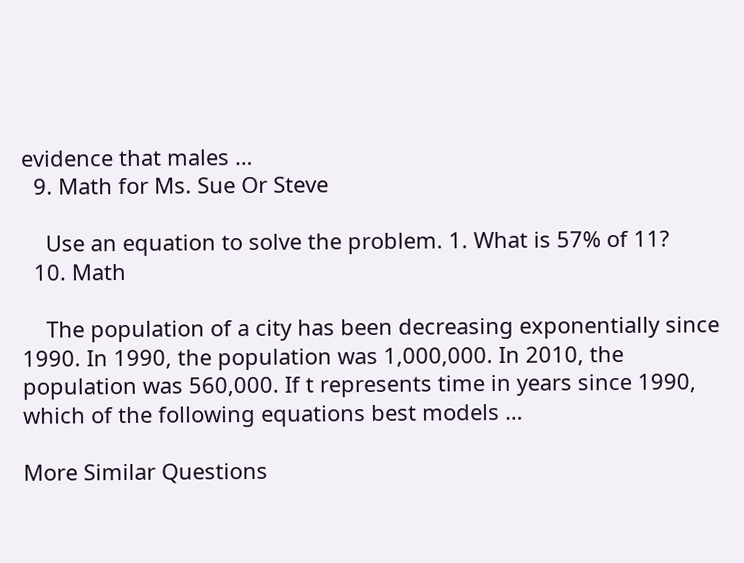evidence that males …
  9. Math for Ms. Sue Or Steve

    Use an equation to solve the problem. 1. What is 57% of 11?
  10. Math

    The population of a city has been decreasing exponentially since 1990. In 1990, the population was 1,000,000. In 2010, the population was 560,000. If t represents time in years since 1990, which of the following equations best models …

More Similar Questions